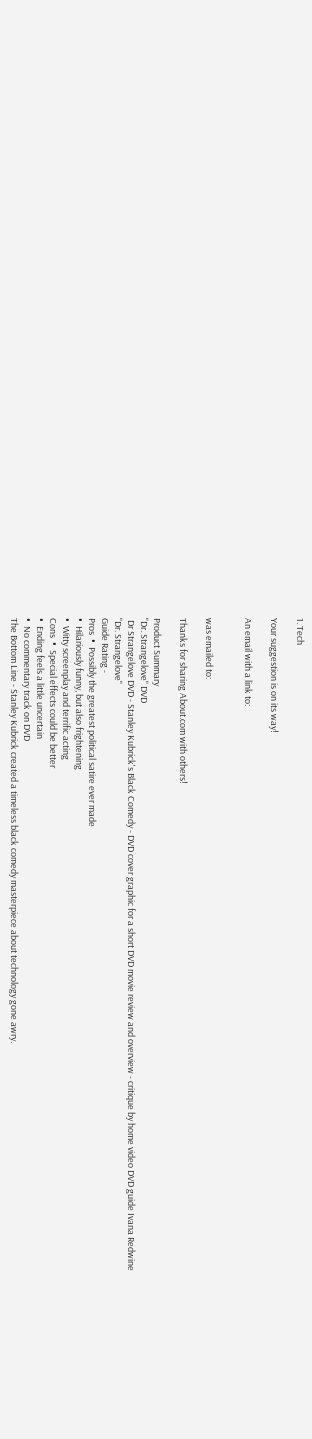1. Tech

Your suggestion is on its way!

An email with a link to:


was emailed to:

Thanks for sharing About.com with others!

Product Summary
"Dr. Strangelove" DVD
 Dr Strangelove DVD - Stanley Kubrick's Black Comedy - DVD cover graphic for a short DVD movie review and overview - critique by home video DVD guide Ivana Redwine
"Dr. Strangelove"
Guide Rating -
Pros  •  Possibly the greatest political satire ever made
•  Hilariously funny, but also frightening
•  Witty screenplay and terrific acting
Cons  •  Special effects could be better
•  Ending feels a little uncertain
•  No commentary track on DVD
The Bottom Line - Stanley Kubrick created a timeless black comedy masterpiece about technology gone awry.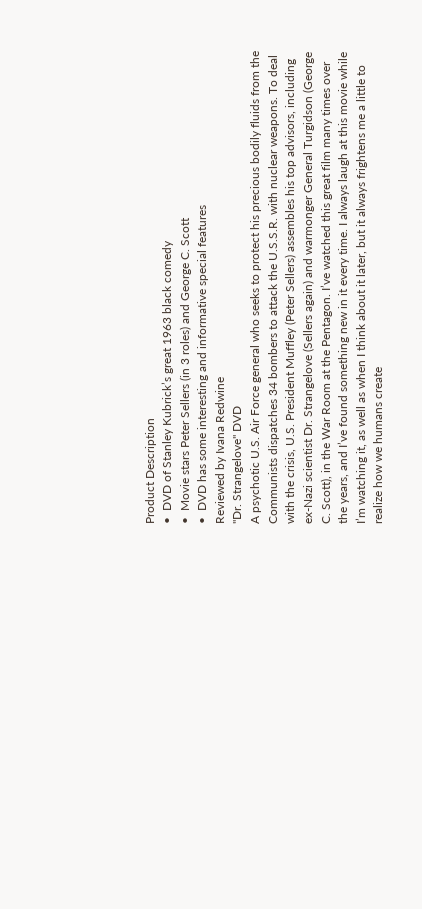Product Description
•  DVD of Stanley Kubrick’s great 1963 black comedy
•  Movie stars Peter Sellers (in 3 roles) and George C. Scott
•  DVD has some interesting and informative special features
Reviewed by Ivana Redwine
"Dr. Strangelove" DVD
A psychotic U.S. Air Force general who seeks to protect his precious bodily fluids from the Communists dispatches 34 bombers to attack the U.S.S.R. with nuclear weapons. To deal with the crisis, U.S. President Muffley (Peter Sellers) assembles his top advisors, including ex-Nazi scientist Dr. Strangelove (Sellers again) and warmonger General Turgidson (George C. Scott), in the War Room at the Pentagon. I’ve watched this great film many times over the years, and I’ve found something new in it every time. I always laugh at this movie while I’m watching it, as well as when I think about it later, but it always frightens me a little to realize how we humans create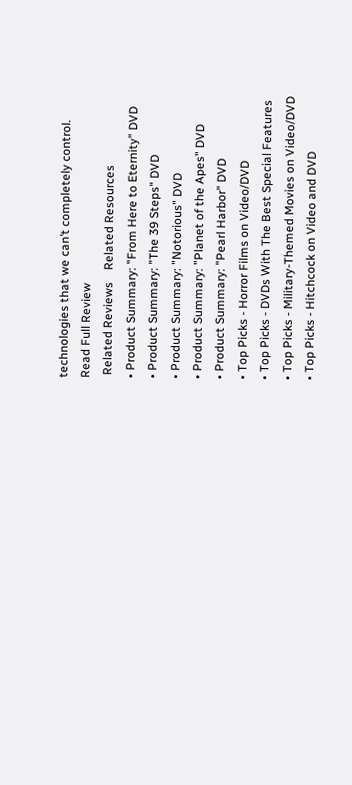technologies that we can’t completely control.
Read Full Review
 Related Reviews    Related Resources
• Product Summary: "From Here to Eternity" DVD
• Product Summary: "The 39 Steps" DVD
• Product Summary: "Notorious" DVD
• Product Summary: "Planet of the Apes" DVD
• Product Summary: "Pearl Harbor" DVD
• Top Picks - Horror Films on Video/DVD
• Top Picks - DVDs With The Best Special Features
• Top Picks - Military-Themed Movies on Video/DVD
• Top Picks - Hitchcock on Video and DVD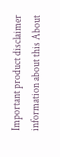Important product disclaimer information about this About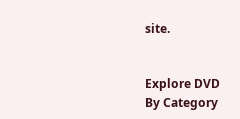site.


Explore DVD
By Category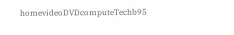homevideoDVDcomputeTechb95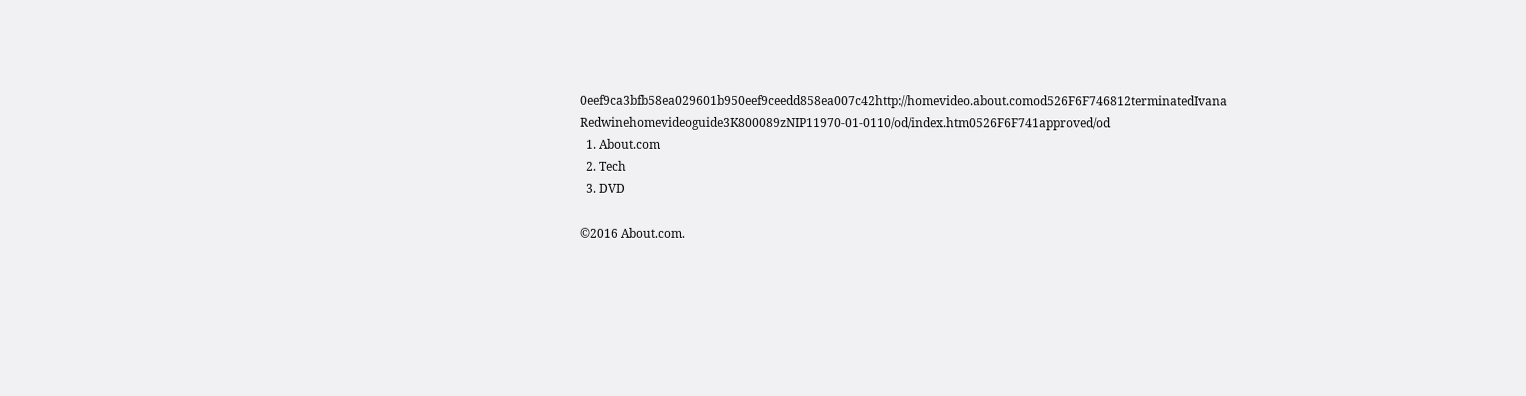0eef9ca3bfb58ea029601b950eef9ceedd858ea007c42http://homevideo.about.comod526F6F746812terminatedIvana Redwinehomevideoguide3K800089zNIP11970-01-0110/od/index.htm0526F6F741approved/od
  1. About.com
  2. Tech
  3. DVD

©2016 About.com.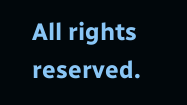All rights reserved.